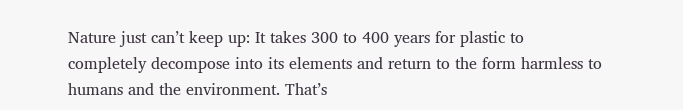Nature just can’t keep up: It takes 300 to 400 years for plastic to completely decompose into its elements and return to the form harmless to humans and the environment. That’s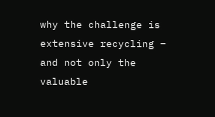why the challenge is extensive recycling – and not only the valuable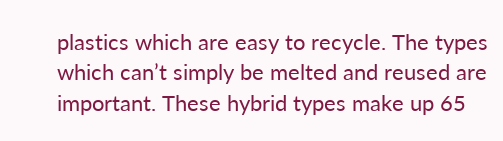plastics which are easy to recycle. The types which can’t simply be melted and reused are important. These hybrid types make up 65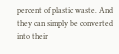percent of plastic waste. And they can simply be converted into their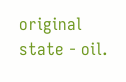original state - oil.